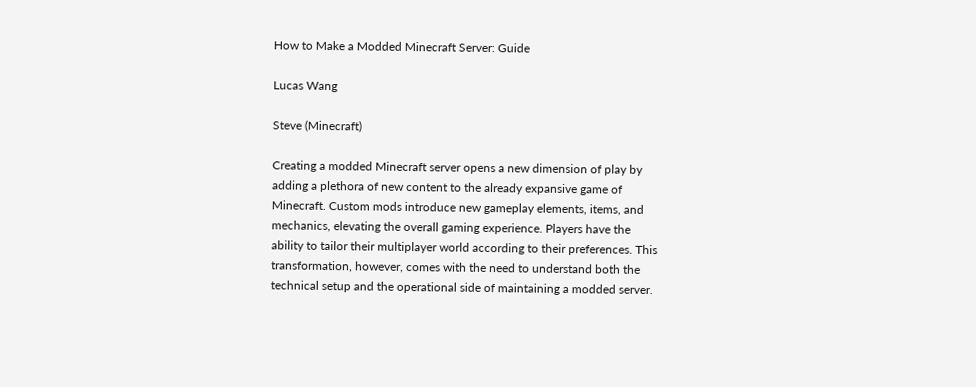How to Make a Modded Minecraft Server: Guide

Lucas Wang

Steve (Minecraft)

Creating a modded Minecraft server opens a new dimension of play by adding a plethora of new content to the already expansive game of Minecraft. Custom mods introduce new gameplay elements, items, and mechanics, elevating the overall gaming experience. Players have the ability to tailor their multiplayer world according to their preferences. This transformation, however, comes with the need to understand both the technical setup and the operational side of maintaining a modded server.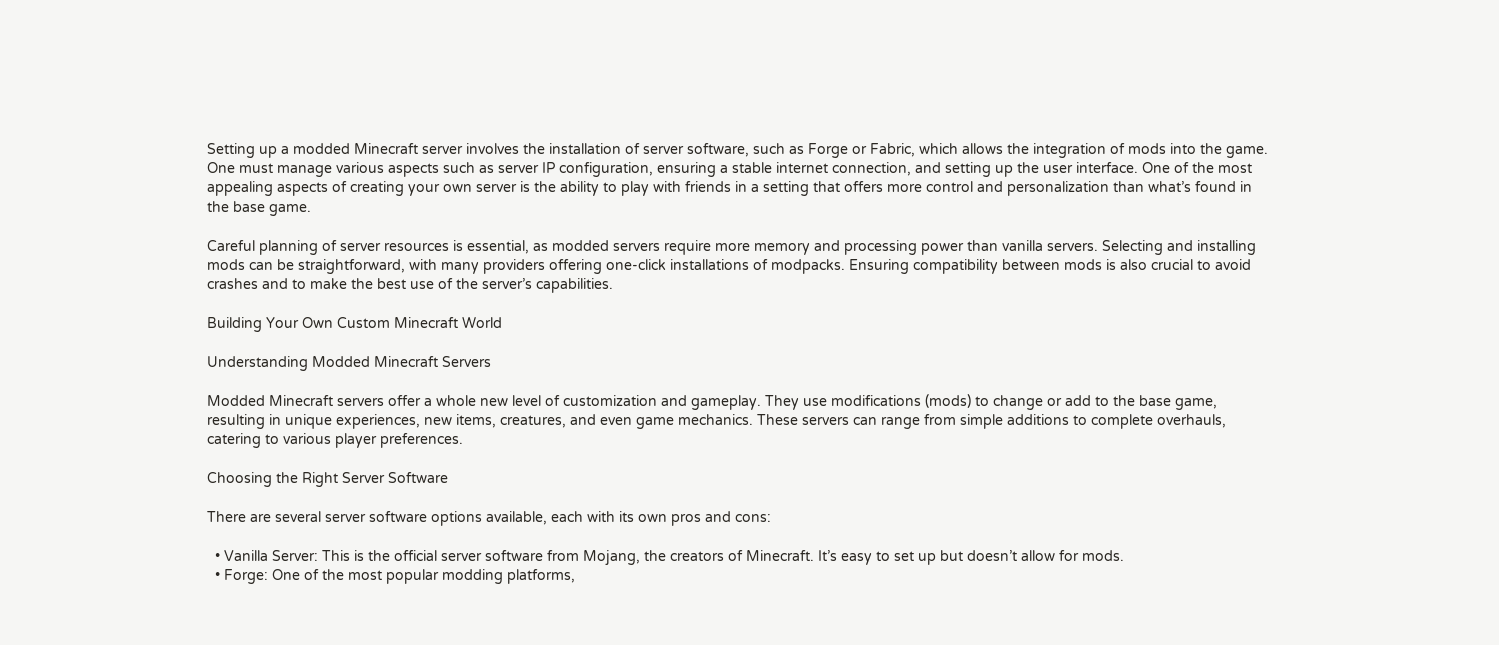Setting up a modded Minecraft server involves the installation of server software, such as Forge or Fabric, which allows the integration of mods into the game. One must manage various aspects such as server IP configuration, ensuring a stable internet connection, and setting up the user interface. One of the most appealing aspects of creating your own server is the ability to play with friends in a setting that offers more control and personalization than what’s found in the base game.

Careful planning of server resources is essential, as modded servers require more memory and processing power than vanilla servers. Selecting and installing mods can be straightforward, with many providers offering one-click installations of modpacks. Ensuring compatibility between mods is also crucial to avoid crashes and to make the best use of the server’s capabilities.

Building Your Own Custom Minecraft World

Understanding Modded Minecraft Servers

Modded Minecraft servers offer a whole new level of customization and gameplay. They use modifications (mods) to change or add to the base game, resulting in unique experiences, new items, creatures, and even game mechanics. These servers can range from simple additions to complete overhauls, catering to various player preferences.

Choosing the Right Server Software

There are several server software options available, each with its own pros and cons:

  • Vanilla Server: This is the official server software from Mojang, the creators of Minecraft. It’s easy to set up but doesn’t allow for mods.
  • Forge: One of the most popular modding platforms,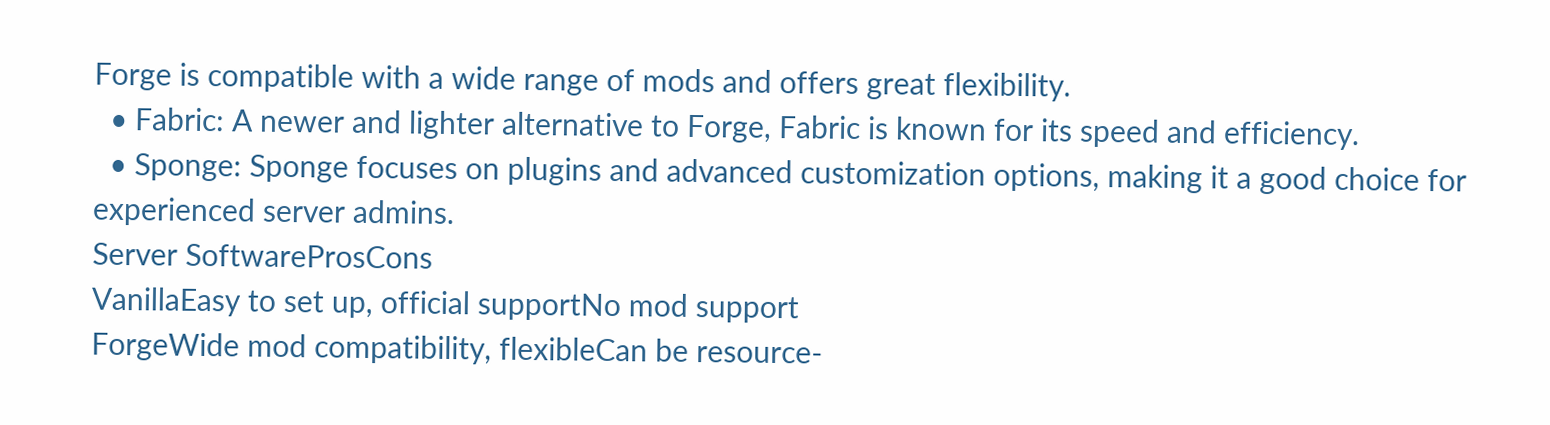Forge is compatible with a wide range of mods and offers great flexibility.
  • Fabric: A newer and lighter alternative to Forge, Fabric is known for its speed and efficiency.
  • Sponge: Sponge focuses on plugins and advanced customization options, making it a good choice for experienced server admins.
Server SoftwareProsCons
VanillaEasy to set up, official supportNo mod support
ForgeWide mod compatibility, flexibleCan be resource-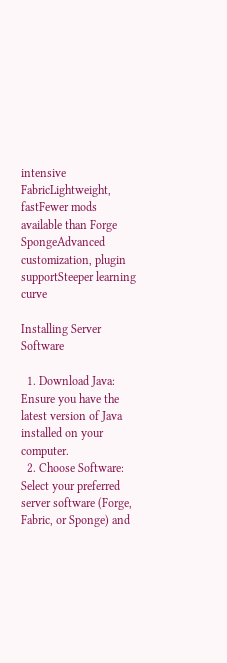intensive
FabricLightweight, fastFewer mods available than Forge
SpongeAdvanced customization, plugin supportSteeper learning curve

Installing Server Software

  1. Download Java: Ensure you have the latest version of Java installed on your computer.
  2. Choose Software: Select your preferred server software (Forge, Fabric, or Sponge) and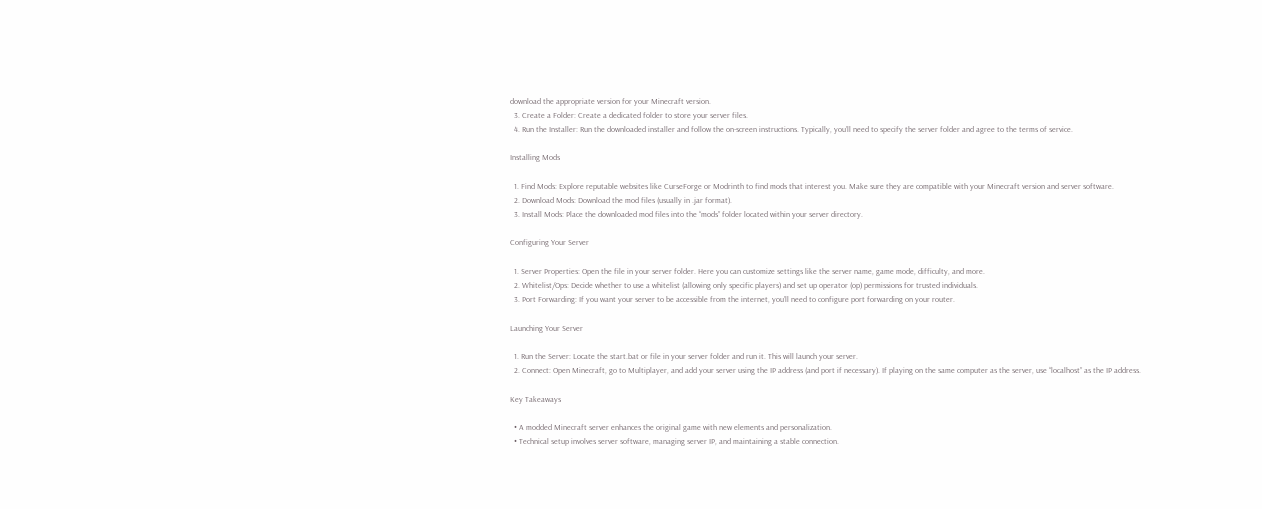download the appropriate version for your Minecraft version.
  3. Create a Folder: Create a dedicated folder to store your server files.
  4. Run the Installer: Run the downloaded installer and follow the on-screen instructions. Typically, you’ll need to specify the server folder and agree to the terms of service.

Installing Mods

  1. Find Mods: Explore reputable websites like CurseForge or Modrinth to find mods that interest you. Make sure they are compatible with your Minecraft version and server software.
  2. Download Mods: Download the mod files (usually in .jar format).
  3. Install Mods: Place the downloaded mod files into the “mods” folder located within your server directory.

Configuring Your Server

  1. Server Properties: Open the file in your server folder. Here you can customize settings like the server name, game mode, difficulty, and more.
  2. Whitelist/Ops: Decide whether to use a whitelist (allowing only specific players) and set up operator (op) permissions for trusted individuals.
  3. Port Forwarding: If you want your server to be accessible from the internet, you’ll need to configure port forwarding on your router.

Launching Your Server

  1. Run the Server: Locate the start.bat or file in your server folder and run it. This will launch your server.
  2. Connect: Open Minecraft, go to Multiplayer, and add your server using the IP address (and port if necessary). If playing on the same computer as the server, use “localhost” as the IP address.

Key Takeaways

  • A modded Minecraft server enhances the original game with new elements and personalization.
  • Technical setup involves server software, managing server IP, and maintaining a stable connection.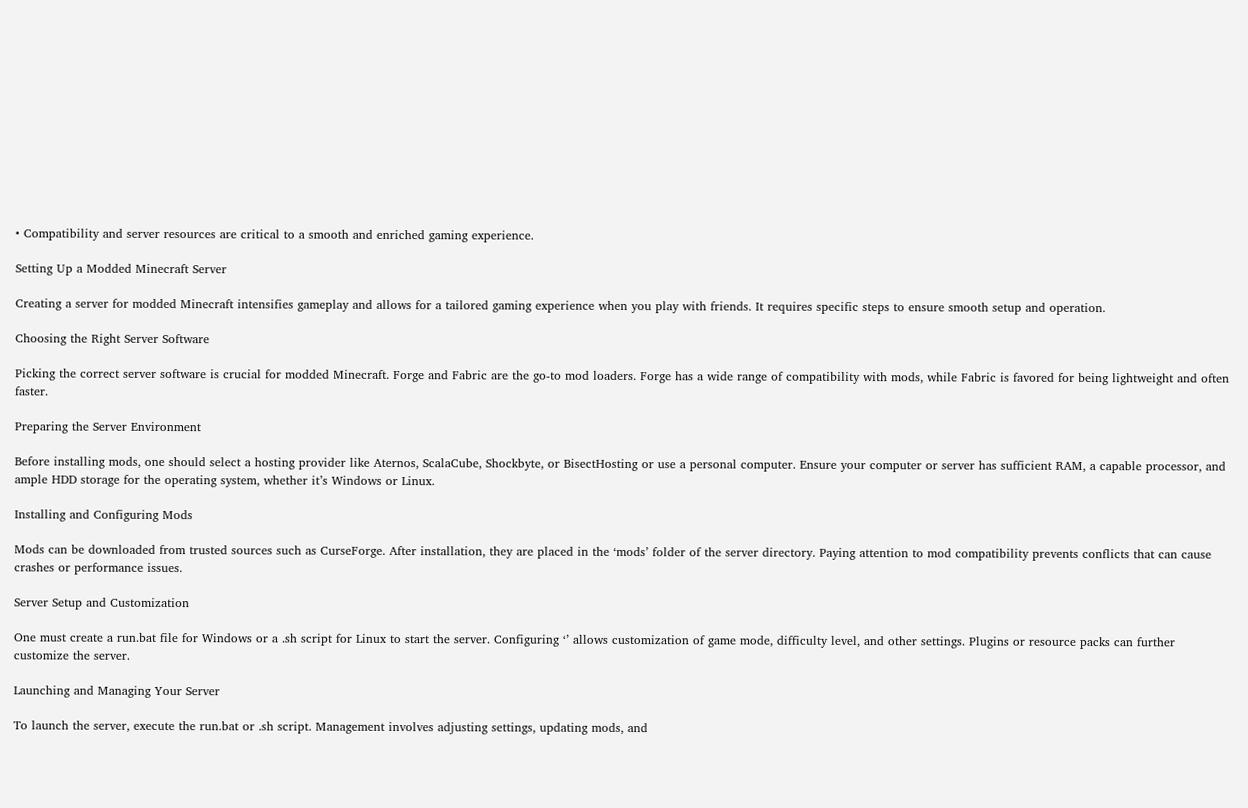• Compatibility and server resources are critical to a smooth and enriched gaming experience.

Setting Up a Modded Minecraft Server

Creating a server for modded Minecraft intensifies gameplay and allows for a tailored gaming experience when you play with friends. It requires specific steps to ensure smooth setup and operation.

Choosing the Right Server Software

Picking the correct server software is crucial for modded Minecraft. Forge and Fabric are the go-to mod loaders. Forge has a wide range of compatibility with mods, while Fabric is favored for being lightweight and often faster.

Preparing the Server Environment

Before installing mods, one should select a hosting provider like Aternos, ScalaCube, Shockbyte, or BisectHosting or use a personal computer. Ensure your computer or server has sufficient RAM, a capable processor, and ample HDD storage for the operating system, whether it’s Windows or Linux.

Installing and Configuring Mods

Mods can be downloaded from trusted sources such as CurseForge. After installation, they are placed in the ‘mods’ folder of the server directory. Paying attention to mod compatibility prevents conflicts that can cause crashes or performance issues.

Server Setup and Customization

One must create a run.bat file for Windows or a .sh script for Linux to start the server. Configuring ‘’ allows customization of game mode, difficulty level, and other settings. Plugins or resource packs can further customize the server.

Launching and Managing Your Server

To launch the server, execute the run.bat or .sh script. Management involves adjusting settings, updating mods, and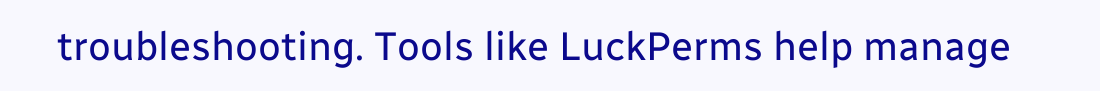troubleshooting. Tools like LuckPerms help manage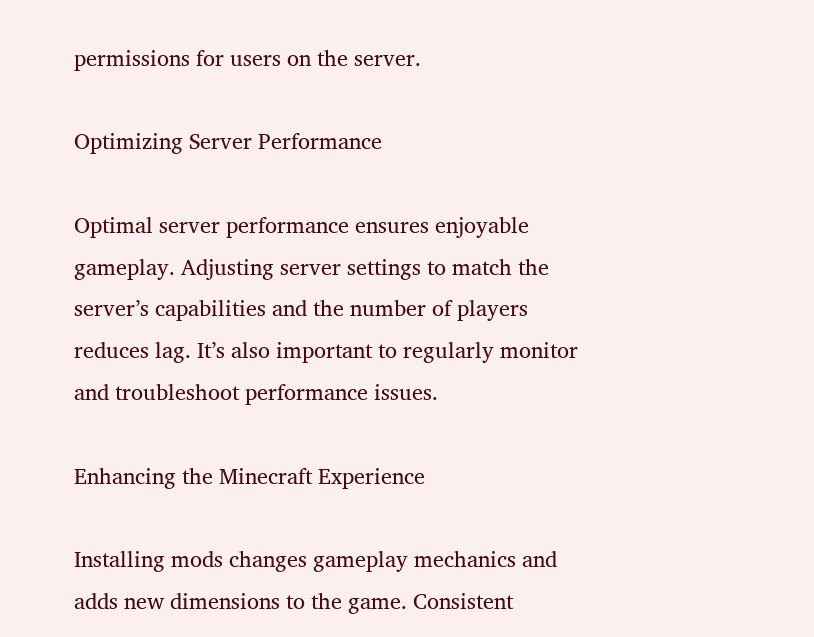permissions for users on the server.

Optimizing Server Performance

Optimal server performance ensures enjoyable gameplay. Adjusting server settings to match the server’s capabilities and the number of players reduces lag. It’s also important to regularly monitor and troubleshoot performance issues.

Enhancing the Minecraft Experience

Installing mods changes gameplay mechanics and adds new dimensions to the game. Consistent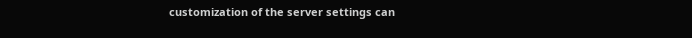customization of the server settings can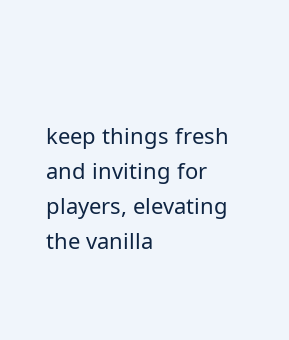keep things fresh and inviting for players, elevating the vanilla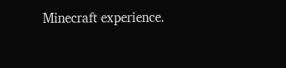Minecraft experience.